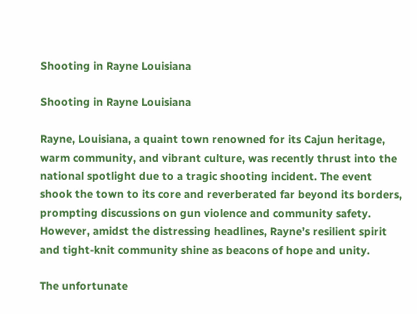Shooting in Rayne Louisiana

Shooting in Rayne Louisiana

Rayne, Louisiana, a quaint town renowned for its Cajun heritage, warm community, and vibrant culture, was recently thrust into the national spotlight due to a tragic shooting incident. The event shook the town to its core and reverberated far beyond its borders, prompting discussions on gun violence and community safety. However, amidst the distressing headlines, Rayne’s resilient spirit and tight-knit community shine as beacons of hope and unity.

The unfortunate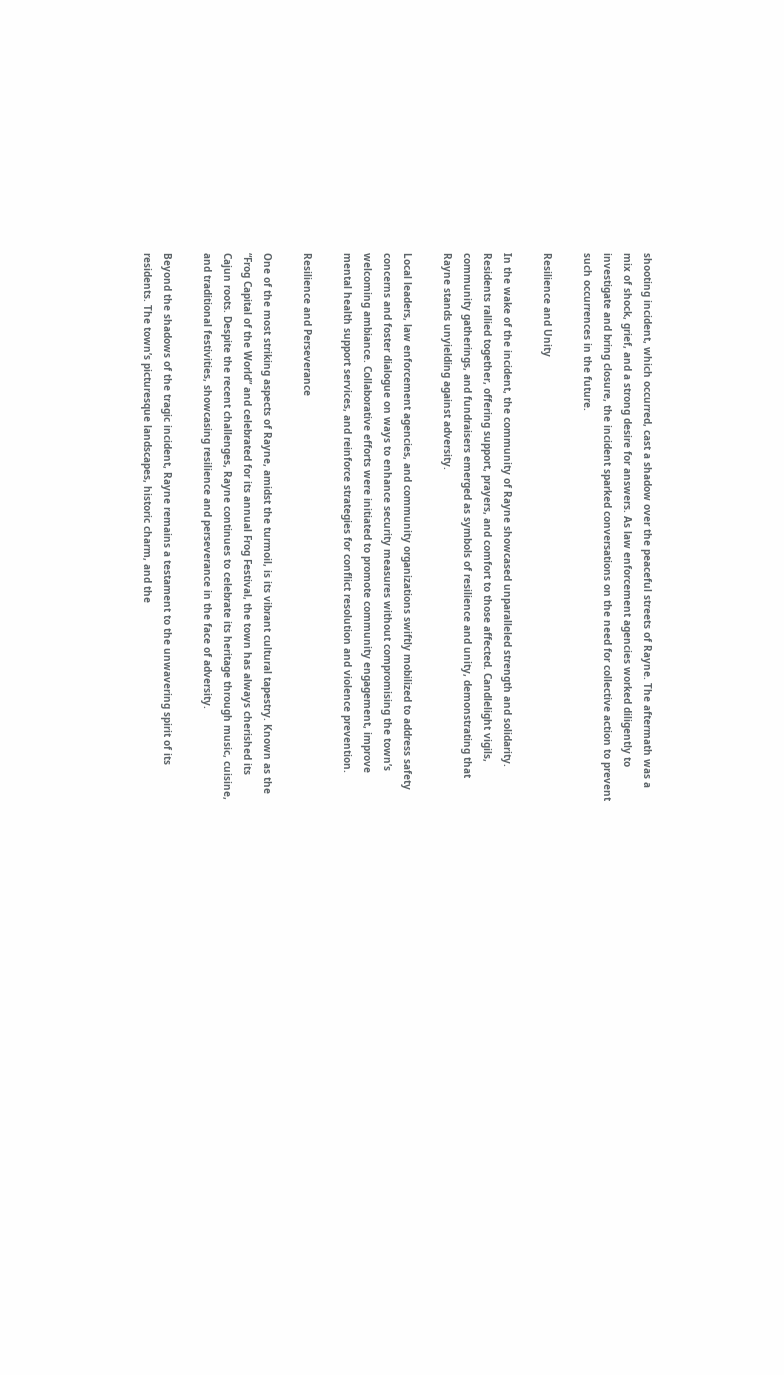shooting incident, which occurred, cast a shadow over the peaceful streets of Rayne. The aftermath was a mix of shock, grief, and a strong desire for answers. As law enforcement agencies worked diligently to investigate and bring closure, the incident sparked conversations on the need for collective action to prevent such occurrences in the future.

Resilience and Unity

In the wake of the incident, the community of Rayne showcased unparalleled strength and solidarity. Residents rallied together, offering support, prayers, and comfort to those affected. Candlelight vigils, community gatherings, and fundraisers emerged as symbols of resilience and unity, demonstrating that Rayne stands unyielding against adversity.

Local leaders, law enforcement agencies, and community organizations swiftly mobilized to address safety concerns and foster dialogue on ways to enhance security measures without compromising the town’s welcoming ambiance. Collaborative efforts were initiated to promote community engagement, improve mental health support services, and reinforce strategies for conflict resolution and violence prevention.

Resilience and Perseverance

One of the most striking aspects of Rayne, amidst the turmoil, is its vibrant cultural tapestry. Known as the “Frog Capital of the World” and celebrated for its annual Frog Festival, the town has always cherished its Cajun roots. Despite the recent challenges, Rayne continues to celebrate its heritage through music, cuisine, and traditional festivities, showcasing resilience and perseverance in the face of adversity.

Beyond the shadows of the tragic incident, Rayne remains a testament to the unwavering spirit of its residents. The town’s picturesque landscapes, historic charm, and the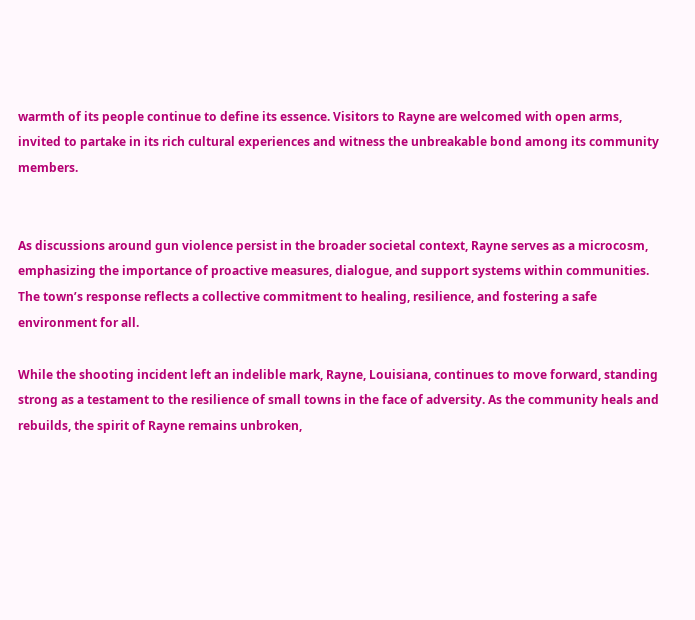warmth of its people continue to define its essence. Visitors to Rayne are welcomed with open arms, invited to partake in its rich cultural experiences and witness the unbreakable bond among its community members.


As discussions around gun violence persist in the broader societal context, Rayne serves as a microcosm, emphasizing the importance of proactive measures, dialogue, and support systems within communities. The town’s response reflects a collective commitment to healing, resilience, and fostering a safe environment for all.

While the shooting incident left an indelible mark, Rayne, Louisiana, continues to move forward, standing strong as a testament to the resilience of small towns in the face of adversity. As the community heals and rebuilds, the spirit of Rayne remains unbroken,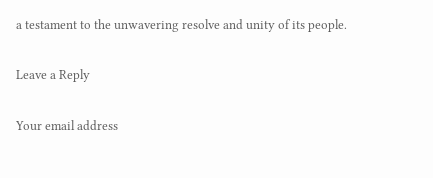a testament to the unwavering resolve and unity of its people.

Leave a Reply

Your email address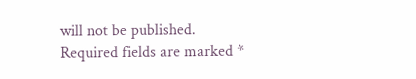will not be published. Required fields are marked *